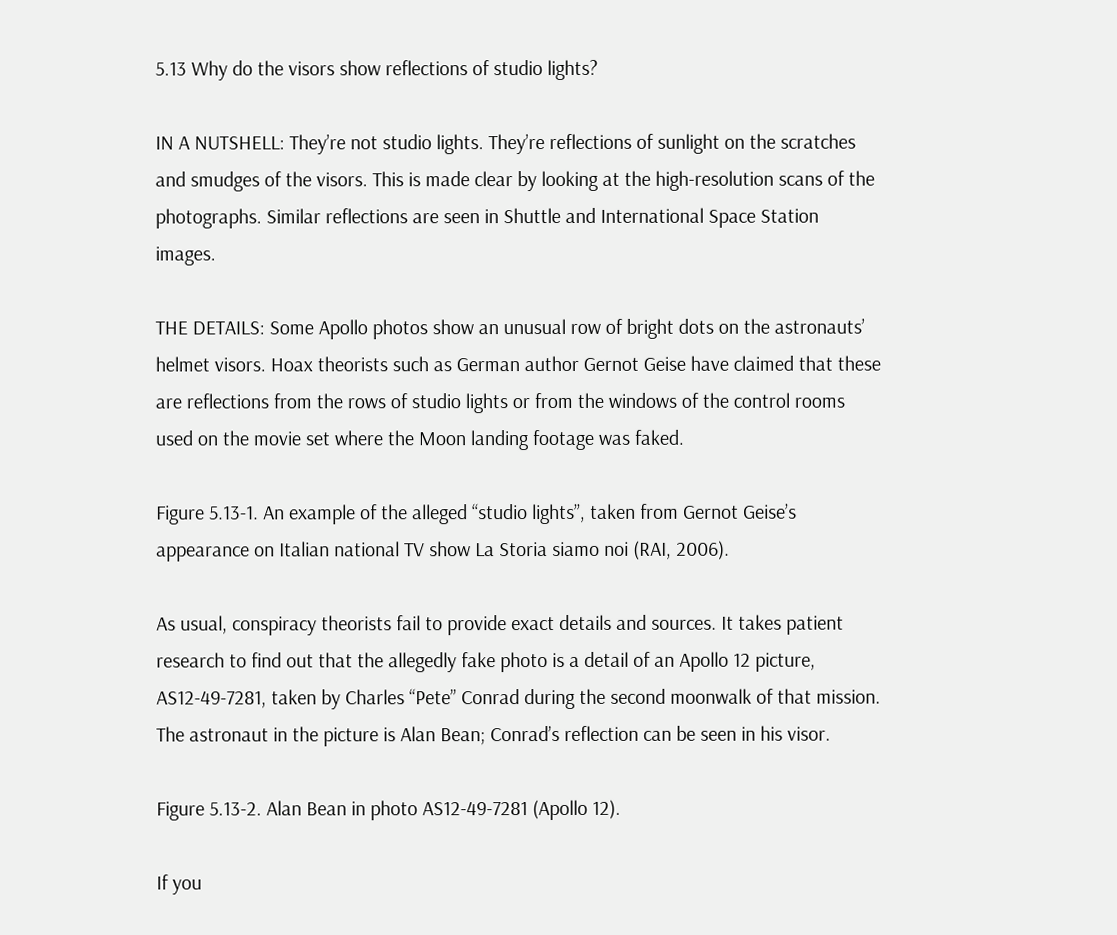5.13 Why do the visors show reflections of studio lights?

IN A NUTSHELL: They’re not studio lights. They’re reflections of sunlight on the scratches and smudges of the visors. This is made clear by looking at the high-resolution scans of the photographs. Similar reflections are seen in Shuttle and International Space Station images.

THE DETAILS: Some Apollo photos show an unusual row of bright dots on the astronauts’ helmet visors. Hoax theorists such as German author Gernot Geise have claimed that these are reflections from the rows of studio lights or from the windows of the control rooms used on the movie set where the Moon landing footage was faked.

Figure 5.13-1. An example of the alleged “studio lights”, taken from Gernot Geise’s appearance on Italian national TV show La Storia siamo noi (RAI, 2006).

As usual, conspiracy theorists fail to provide exact details and sources. It takes patient research to find out that the allegedly fake photo is a detail of an Apollo 12 picture, AS12-49-7281, taken by Charles “Pete” Conrad during the second moonwalk of that mission. The astronaut in the picture is Alan Bean; Conrad’s reflection can be seen in his visor.

Figure 5.13-2. Alan Bean in photo AS12-49-7281 (Apollo 12).

If you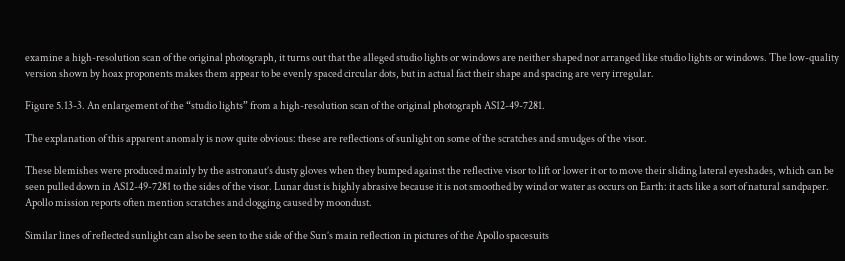examine a high-resolution scan of the original photograph, it turns out that the alleged studio lights or windows are neither shaped nor arranged like studio lights or windows. The low-quality version shown by hoax proponents makes them appear to be evenly spaced circular dots, but in actual fact their shape and spacing are very irregular.

Figure 5.13-3. An enlargement of the “studio lights” from a high-resolution scan of the original photograph AS12-49-7281.

The explanation of this apparent anomaly is now quite obvious: these are reflections of sunlight on some of the scratches and smudges of the visor.

These blemishes were produced mainly by the astronaut’s dusty gloves when they bumped against the reflective visor to lift or lower it or to move their sliding lateral eyeshades, which can be seen pulled down in AS12-49-7281 to the sides of the visor. Lunar dust is highly abrasive because it is not smoothed by wind or water as occurs on Earth: it acts like a sort of natural sandpaper. Apollo mission reports often mention scratches and clogging caused by moondust.

Similar lines of reflected sunlight can also be seen to the side of the Sun’s main reflection in pictures of the Apollo spacesuits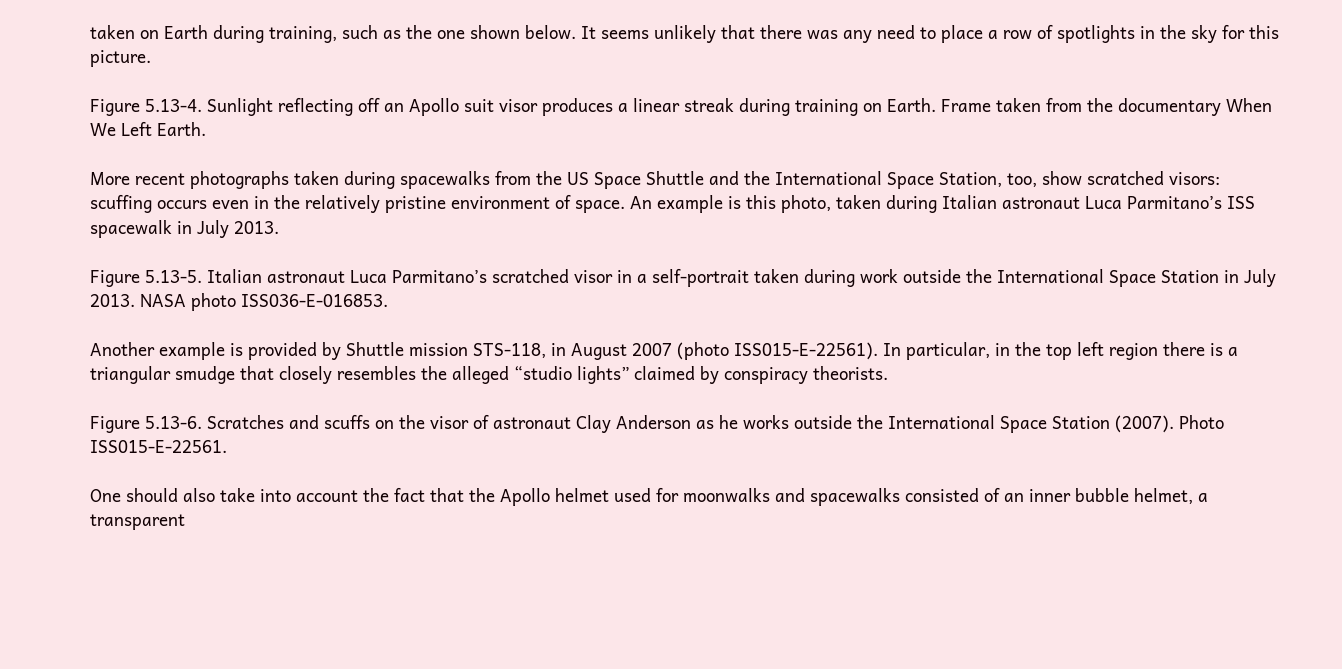taken on Earth during training, such as the one shown below. It seems unlikely that there was any need to place a row of spotlights in the sky for this picture.

Figure 5.13-4. Sunlight reflecting off an Apollo suit visor produces a linear streak during training on Earth. Frame taken from the documentary When We Left Earth.

More recent photographs taken during spacewalks from the US Space Shuttle and the International Space Station, too, show scratched visors: scuffing occurs even in the relatively pristine environment of space. An example is this photo, taken during Italian astronaut Luca Parmitano’s ISS spacewalk in July 2013.

Figure 5.13-5. Italian astronaut Luca Parmitano’s scratched visor in a self-portrait taken during work outside the International Space Station in July 2013. NASA photo ISS036-E-016853.

Another example is provided by Shuttle mission STS-118, in August 2007 (photo ISS015-E-22561). In particular, in the top left region there is a triangular smudge that closely resembles the alleged “studio lights” claimed by conspiracy theorists.

Figure 5.13-6. Scratches and scuffs on the visor of astronaut Clay Anderson as he works outside the International Space Station (2007). Photo ISS015-E-22561.

One should also take into account the fact that the Apollo helmet used for moonwalks and spacewalks consisted of an inner bubble helmet, a transparent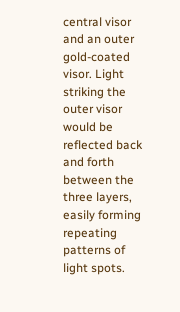central visor and an outer gold-coated visor. Light striking the outer visor would be reflected back and forth between the three layers, easily forming repeating patterns of light spots.